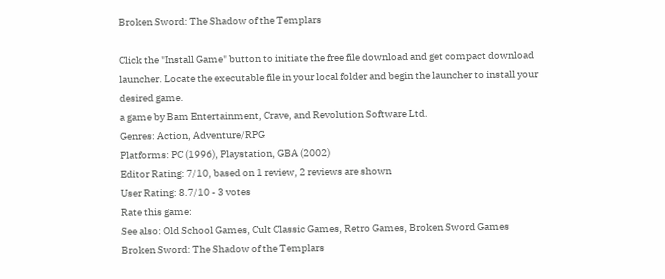Broken Sword: The Shadow of the Templars

Click the "Install Game" button to initiate the free file download and get compact download launcher. Locate the executable file in your local folder and begin the launcher to install your desired game.
a game by Bam Entertainment, Crave, and Revolution Software Ltd.
Genres: Action, Adventure/RPG
Platforms: PC (1996), Playstation, GBA (2002)
Editor Rating: 7/10, based on 1 review, 2 reviews are shown
User Rating: 8.7/10 - 3 votes
Rate this game:
See also: Old School Games, Cult Classic Games, Retro Games, Broken Sword Games
Broken Sword: The Shadow of the Templars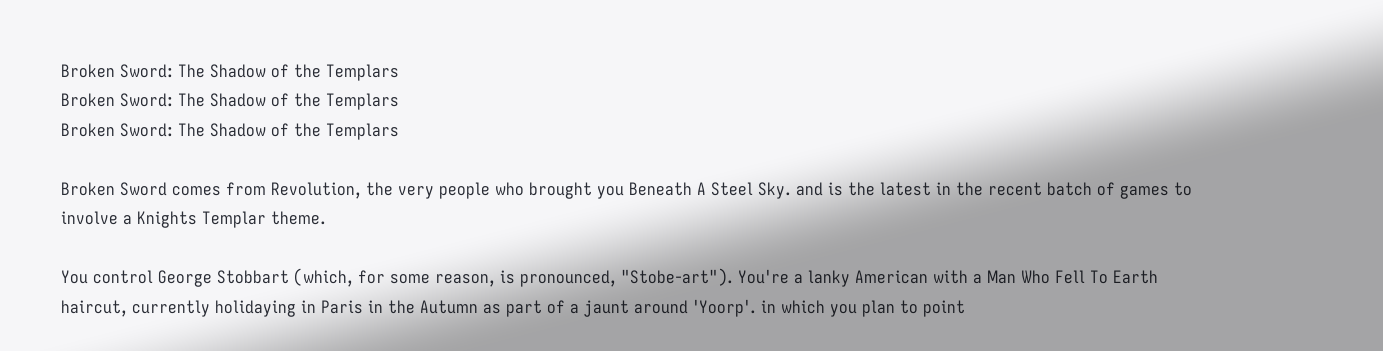Broken Sword: The Shadow of the Templars
Broken Sword: The Shadow of the Templars
Broken Sword: The Shadow of the Templars

Broken Sword comes from Revolution, the very people who brought you Beneath A Steel Sky. and is the latest in the recent batch of games to involve a Knights Templar theme.

You control George Stobbart (which, for some reason, is pronounced, "Stobe-art"). You're a lanky American with a Man Who Fell To Earth haircut, currently holidaying in Paris in the Autumn as part of a jaunt around 'Yoorp'. in which you plan to point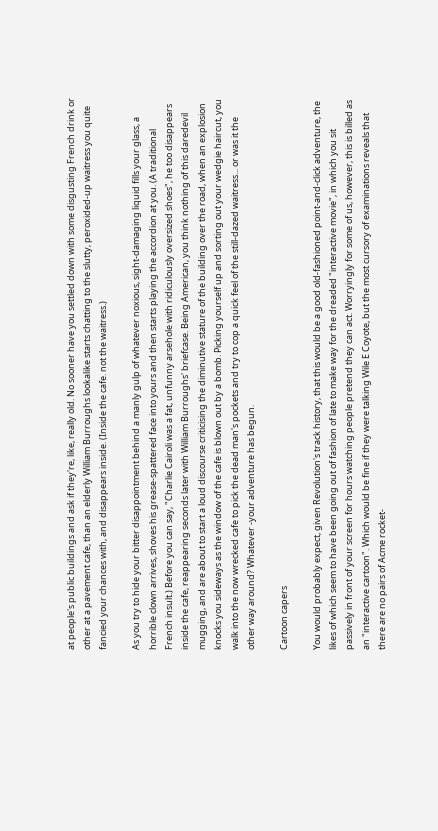at people's public buildings and ask if they're, like, really old. No sooner have you settled down with some disgusting French drink or other at a pavement cafe, than an elderly William Burroughs lookalike starts chatting to the slutty, peroxided-up waitress you quite fancied your chances with, and disappears inside. (Inside the cafe. not the waitress.)

As you try to hide your bitter disappointment behind a manly gulp of whatever noxious, sight-damaging liquid fills your glass, a horrible clown arrives, shoves his grease-spattered face into yours and then starts playing the accordion at you. (A traditional French insult.) Before you can say, "Charlie Cairoli was a fat, unfunny arsehole with ridiculously oversized shoes", he too disappears inside the cafe, reappearing seconds later with William Burroughs' briefcase. Being American, you think nothing of this daredevil mugging, and are about to start a loud discourse criticising the diminutive stature of the building over the road, when an explosion knocks you sideways as the window of the cafe is blown out by a bomb. Picking yourself up and sorting out your wedgie haircut, you walk into the now wrecked cafe to pick the dead man's pockets and try to cop a quick feel of the still-dazed waitress... or was it the other way around? Whatever -your adventure has begun.

Cartoon capers

You would probably expect, given Revolution's track history, that this would be a good old-fashioned point-and-click adventure, the likes of which seem to have been going out of fashion of late to make way for the dreaded "interactive movie", in which you sit passively in front of your screen for hours watching people pretend they can act. Worryingly for some of us, however, this is billed as an "interactive cartoon". Which would be fine if they were talking Wile E Coyote, but the most cursory of examinations reveals that there are no pairs of Acme rocket-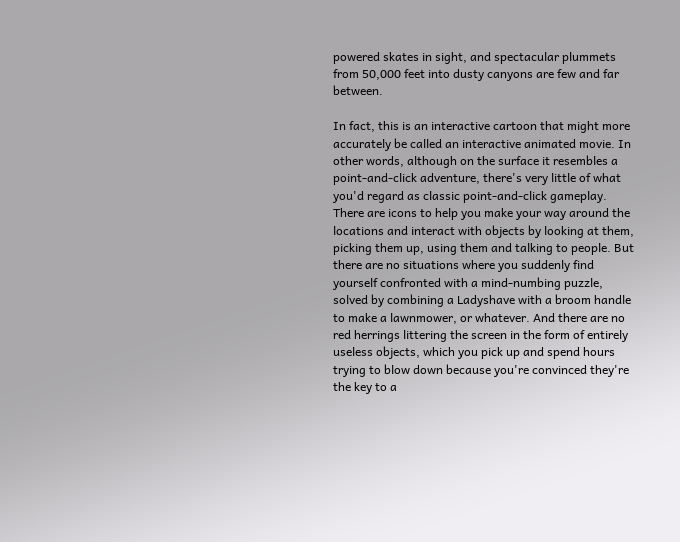powered skates in sight, and spectacular plummets from 50,000 feet into dusty canyons are few and far between.

In fact, this is an interactive cartoon that might more accurately be called an interactive animated movie. In other words, although on the surface it resembles a point-and-click adventure, there's very little of what you'd regard as classic point-and-click gameplay. There are icons to help you make your way around the locations and interact with objects by looking at them, picking them up, using them and talking to people. But there are no situations where you suddenly find yourself confronted with a mind-numbing puzzle, solved by combining a Ladyshave with a broom handle to make a lawnmower, or whatever. And there are no red herrings littering the screen in the form of entirely useless objects, which you pick up and spend hours trying to blow down because you're convinced they're the key to a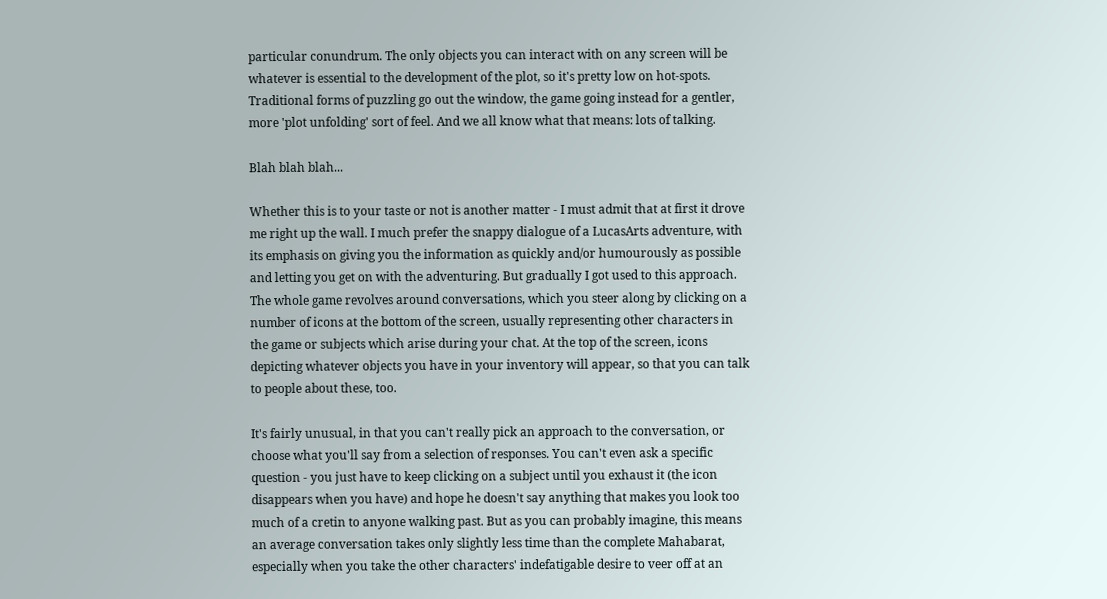particular conundrum. The only objects you can interact with on any screen will be whatever is essential to the development of the plot, so it's pretty low on hot-spots. Traditional forms of puzzling go out the window, the game going instead for a gentler, more 'plot unfolding' sort of feel. And we all know what that means: lots of talking.

Blah blah blah...

Whether this is to your taste or not is another matter - I must admit that at first it drove me right up the wall. I much prefer the snappy dialogue of a LucasArts adventure, with its emphasis on giving you the information as quickly and/or humourously as possible and letting you get on with the adventuring. But gradually I got used to this approach. The whole game revolves around conversations, which you steer along by clicking on a number of icons at the bottom of the screen, usually representing other characters in the game or subjects which arise during your chat. At the top of the screen, icons depicting whatever objects you have in your inventory will appear, so that you can talk to people about these, too.

It's fairly unusual, in that you can't really pick an approach to the conversation, or choose what you'll say from a selection of responses. You can't even ask a specific question - you just have to keep clicking on a subject until you exhaust it (the icon disappears when you have) and hope he doesn't say anything that makes you look too much of a cretin to anyone walking past. But as you can probably imagine, this means an average conversation takes only slightly less time than the complete Mahabarat, especially when you take the other characters' indefatigable desire to veer off at an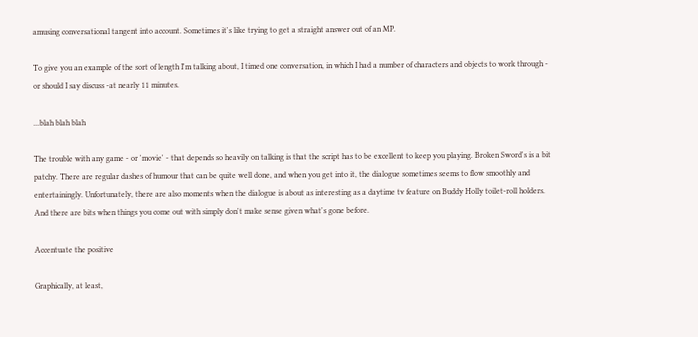amusing conversational tangent into account. Sometimes it's like trying to get a straight answer out of an MP.

To give you an example of the sort of length I'm talking about, I timed one conversation, in which I had a number of characters and objects to work through - or should I say discuss -at nearly 11 minutes.

...blah blah blah

The trouble with any game - or 'movie' - that depends so heavily on talking is that the script has to be excellent to keep you playing. Broken Sword's is a bit patchy. There are regular dashes of humour that can be quite well done, and when you get into it, the dialogue sometimes seems to flow smoothly and entertainingly. Unfortunately, there are also moments when the dialogue is about as interesting as a daytime tv feature on Buddy Holly toilet-roll holders. And there are bits when things you come out with simply don't make sense given what's gone before.

Accentuate the positive

Graphically, at least,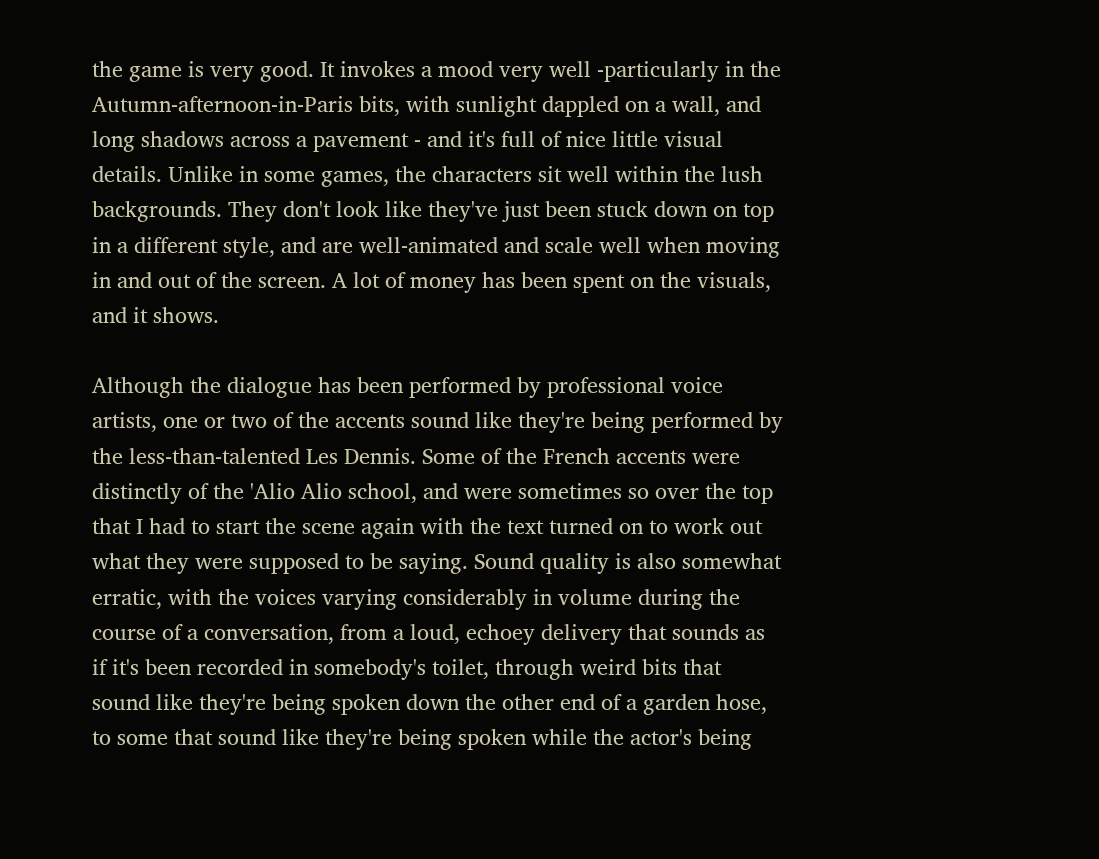the game is very good. It invokes a mood very well -particularly in the Autumn-afternoon-in-Paris bits, with sunlight dappled on a wall, and long shadows across a pavement - and it's full of nice little visual details. Unlike in some games, the characters sit well within the lush backgrounds. They don't look like they've just been stuck down on top in a different style, and are well-animated and scale well when moving in and out of the screen. A lot of money has been spent on the visuals, and it shows.

Although the dialogue has been performed by professional voice artists, one or two of the accents sound like they're being performed by the less-than-talented Les Dennis. Some of the French accents were distinctly of the 'Alio Alio school, and were sometimes so over the top that I had to start the scene again with the text turned on to work out what they were supposed to be saying. Sound quality is also somewhat erratic, with the voices varying considerably in volume during the course of a conversation, from a loud, echoey delivery that sounds as if it's been recorded in somebody's toilet, through weird bits that sound like they're being spoken down the other end of a garden hose, to some that sound like they're being spoken while the actor's being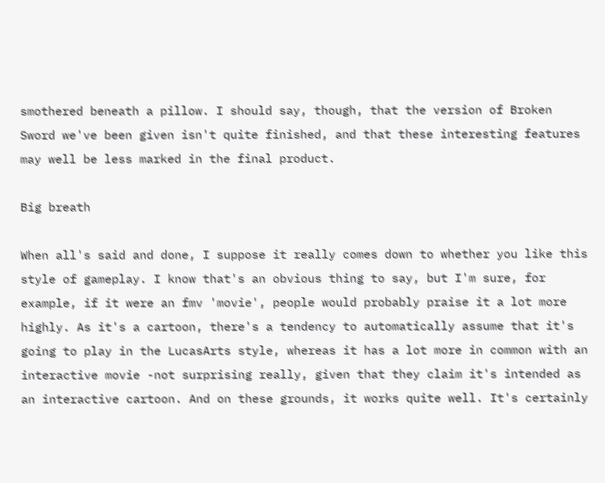smothered beneath a pillow. I should say, though, that the version of Broken Sword we've been given isn't quite finished, and that these interesting features may well be less marked in the final product.

Big breath

When all's said and done, I suppose it really comes down to whether you like this style of gameplay. I know that's an obvious thing to say, but I'm sure, for example, if it were an fmv 'movie', people would probably praise it a lot more highly. As it's a cartoon, there's a tendency to automatically assume that it's going to play in the LucasArts style, whereas it has a lot more in common with an interactive movie -not surprising really, given that they claim it's intended as an interactive cartoon. And on these grounds, it works quite well. It's certainly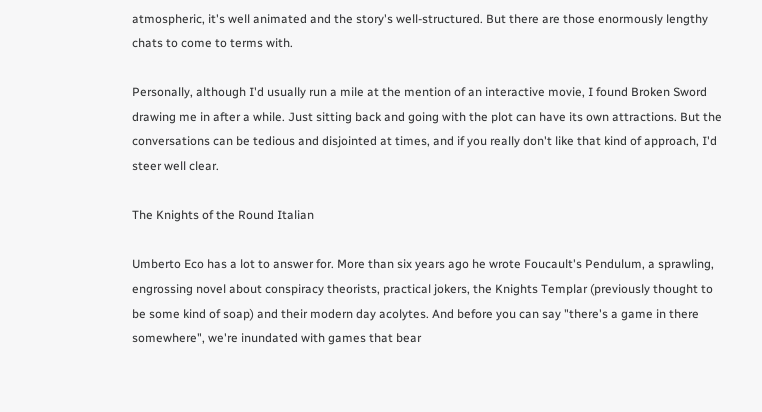atmospheric, it's well animated and the story's well-structured. But there are those enormously lengthy chats to come to terms with.

Personally, although I'd usually run a mile at the mention of an interactive movie, I found Broken Sword drawing me in after a while. Just sitting back and going with the plot can have its own attractions. But the conversations can be tedious and disjointed at times, and if you really don't like that kind of approach, I'd steer well clear.

The Knights of the Round Italian

Umberto Eco has a lot to answer for. More than six years ago he wrote Foucault's Pendulum, a sprawling, engrossing novel about conspiracy theorists, practical jokers, the Knights Templar (previously thought to be some kind of soap) and their modern day acolytes. And before you can say "there's a game in there somewhere", we're inundated with games that bear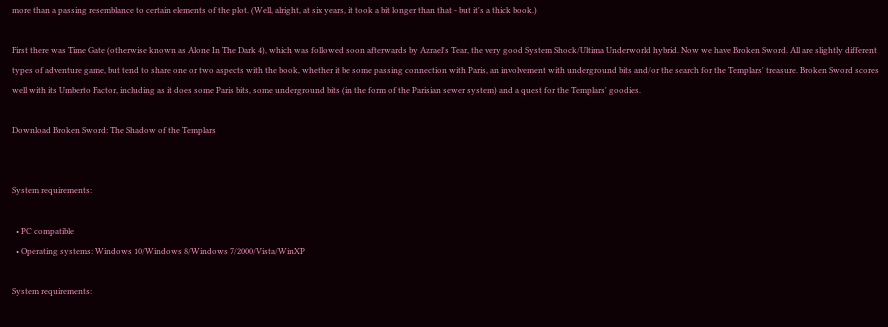more than a passing resemblance to certain elements of the plot. (Well, alright, at six years, it took a bit longer than that - but it's a thick book.)

First there was Time Gate (otherwise known as Alone In The Dark 4), which was followed soon afterwards by Azrael's Tear, the very good System Shock/Ultima Underworld hybrid. Now we have Broken Sword. All are slightly different types of adventure game, but tend to share one or two aspects with the book, whether it be some passing connection with Paris, an involvement with underground bits and/or the search for the Templars' treasure. Broken Sword scores well with its Umberto Factor, including as it does some Paris bits, some underground bits (in the form of the Parisian sewer system) and a quest for the Templars' goodies.

Download Broken Sword: The Shadow of the Templars


System requirements:

  • PC compatible
  • Operating systems: Windows 10/Windows 8/Windows 7/2000/Vista/WinXP

System requirements: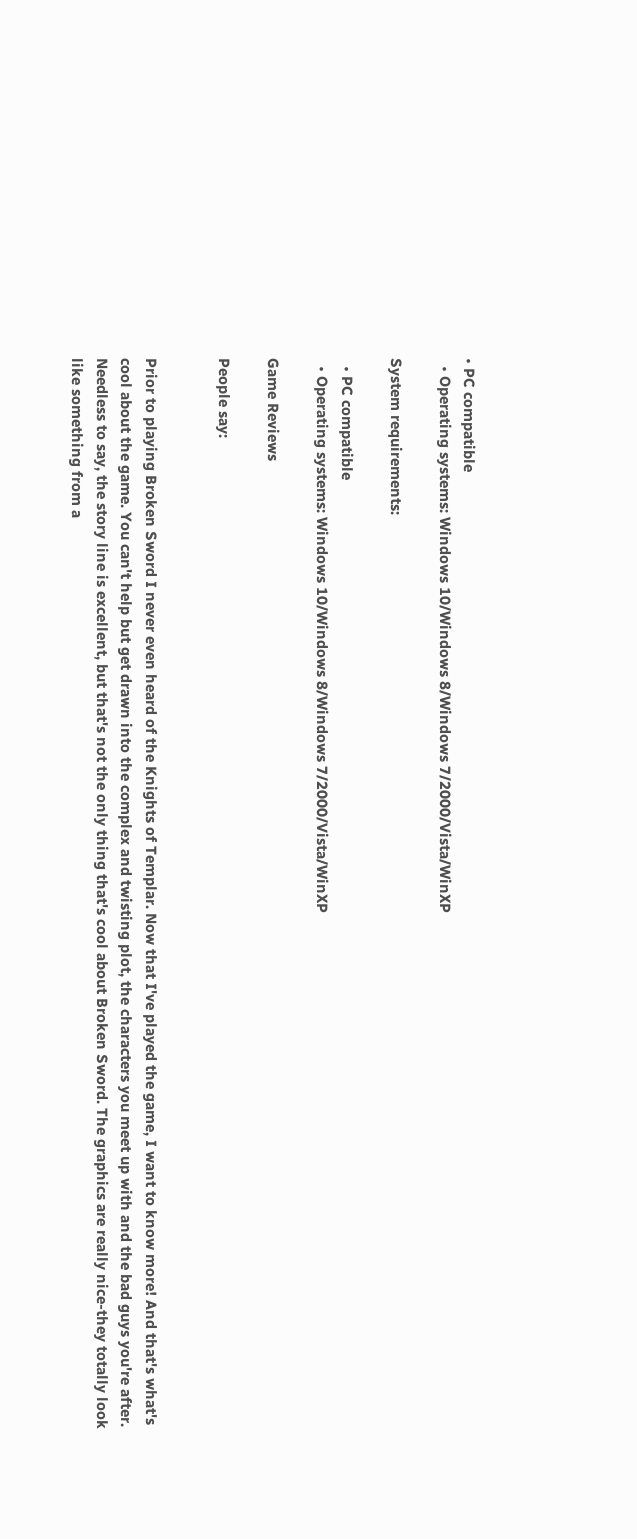• PC compatible
  • Operating systems: Windows 10/Windows 8/Windows 7/2000/Vista/WinXP

System requirements:

  • PC compatible
  • Operating systems: Windows 10/Windows 8/Windows 7/2000/Vista/WinXP

Game Reviews

People say:


Prior to playing Broken Sword I never even heard of the Knights of Templar. Now that I've played the game, I want to know more! And that's what's cool about the game. You can't help but get drawn into the complex and twisting plot, the characters you meet up with and the bad guys you're after. Needless to say, the story line is excellent, but that's not the only thing that's cool about Broken Sword. The graphics are really nice-they totally look like something from a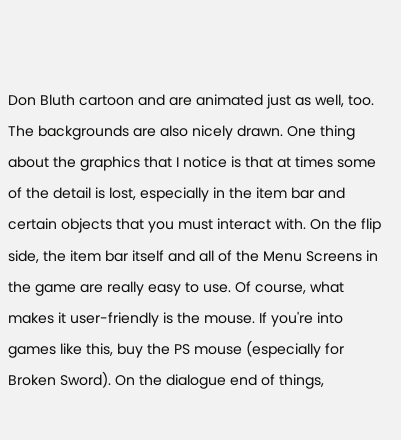Don Bluth cartoon and are animated just as well, too. The backgrounds are also nicely drawn. One thing about the graphics that I notice is that at times some of the detail is lost, especially in the item bar and certain objects that you must interact with. On the flip side, the item bar itself and all of the Menu Screens in the game are really easy to use. Of course, what makes it user-friendly is the mouse. If you're into games like this, buy the PS mouse (especially for Broken Sword). On the dialogue end of things,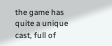the game has quite a unique cast, full of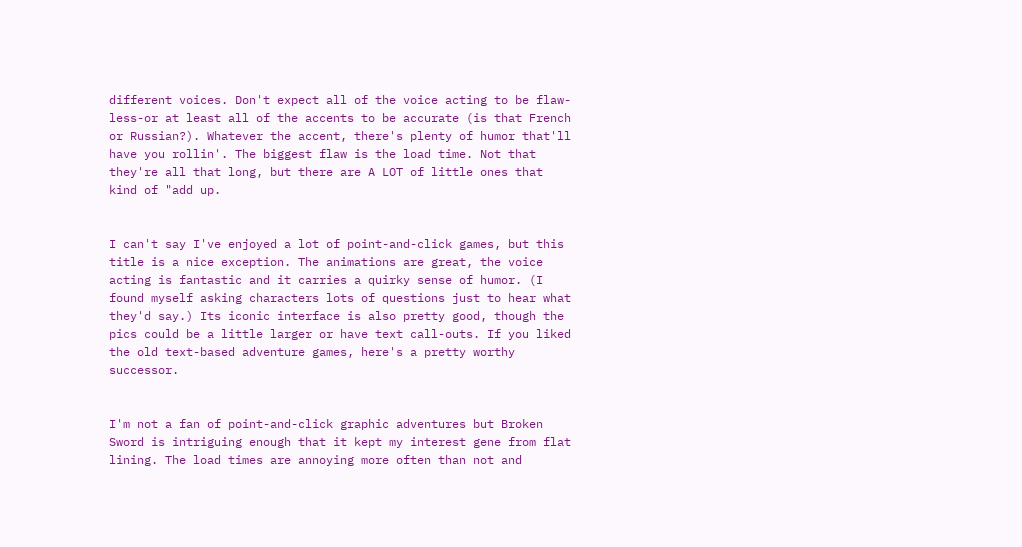different voices. Don't expect all of the voice acting to be flaw-less-or at least all of the accents to be accurate (is that French or Russian?). Whatever the accent, there's plenty of humor that'll have you rollin'. The biggest flaw is the load time. Not that they're all that long, but there are A LOT of little ones that kind of "add up.


I can't say I've enjoyed a lot of point-and-click games, but this title is a nice exception. The animations are great, the voice acting is fantastic and it carries a quirky sense of humor. (I found myself asking characters lots of questions just to hear what they'd say.) Its iconic interface is also pretty good, though the pics could be a little larger or have text call-outs. If you liked the old text-based adventure games, here's a pretty worthy successor.


I'm not a fan of point-and-click graphic adventures but Broken Sword is intriguing enough that it kept my interest gene from flat lining. The load times are annoying more often than not and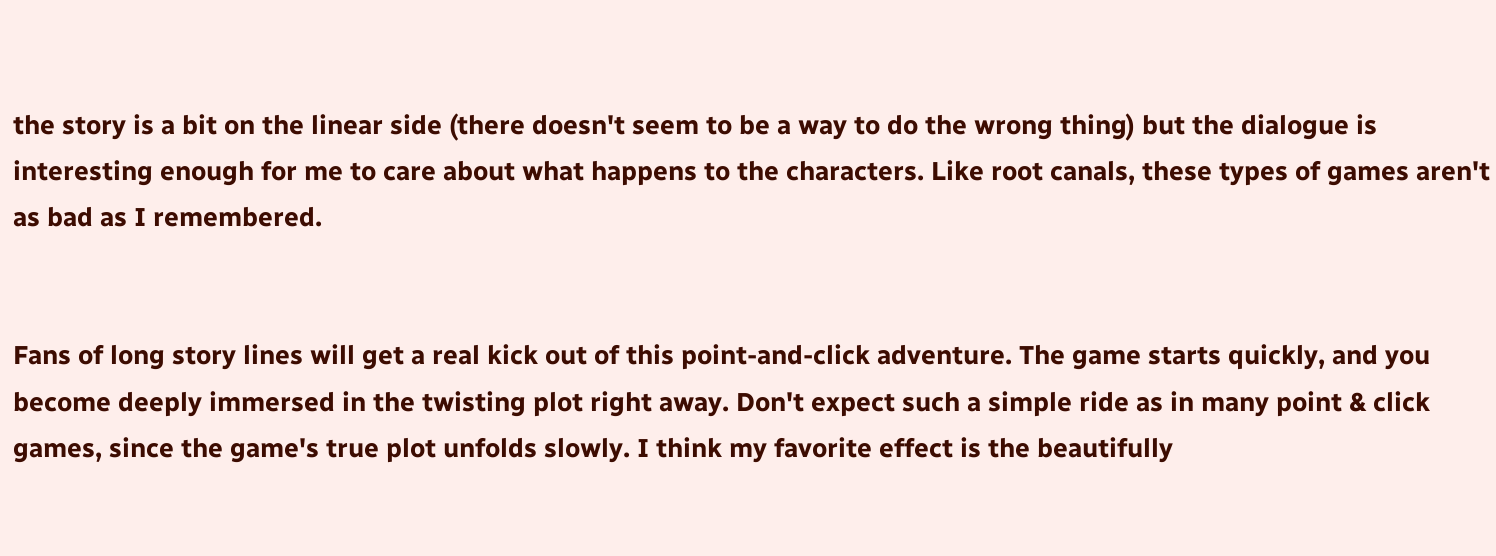the story is a bit on the linear side (there doesn't seem to be a way to do the wrong thing) but the dialogue is interesting enough for me to care about what happens to the characters. Like root canals, these types of games aren't as bad as I remembered.


Fans of long story lines will get a real kick out of this point-and-click adventure. The game starts quickly, and you become deeply immersed in the twisting plot right away. Don't expect such a simple ride as in many point & click games, since the game's true plot unfolds slowly. I think my favorite effect is the beautifully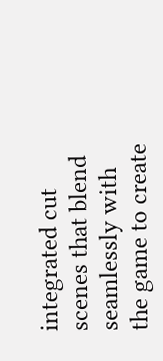integrated cut scenes that blend seamlessly with the game to create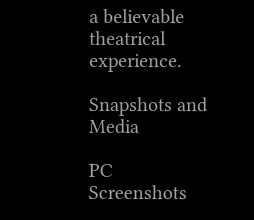a believable theatrical experience.

Snapshots and Media

PC Screenshots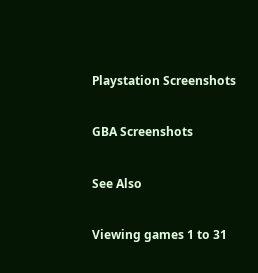Playstation Screenshots

GBA Screenshots

See Also

Viewing games 1 to 31